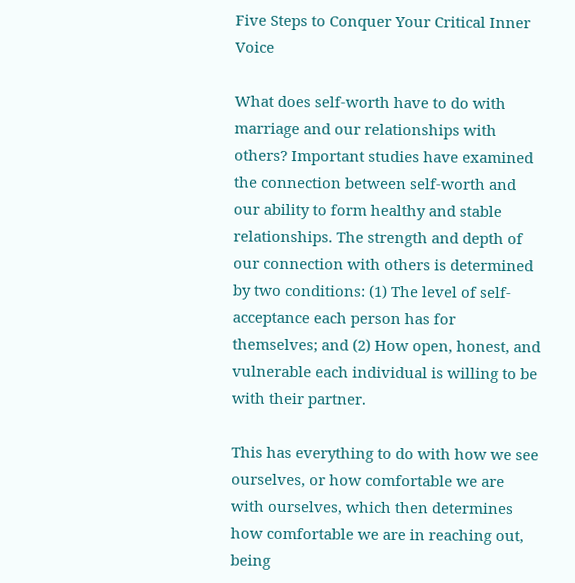Five Steps to Conquer Your Critical Inner Voice

What does self-worth have to do with marriage and our relationships with others? Important studies have examined the connection between self-worth and our ability to form healthy and stable relationships. The strength and depth of our connection with others is determined by two conditions: (1) The level of self-acceptance each person has for themselves; and (2) How open, honest, and vulnerable each individual is willing to be with their partner.

This has everything to do with how we see ourselves, or how comfortable we are with ourselves, which then determines how comfortable we are in reaching out, being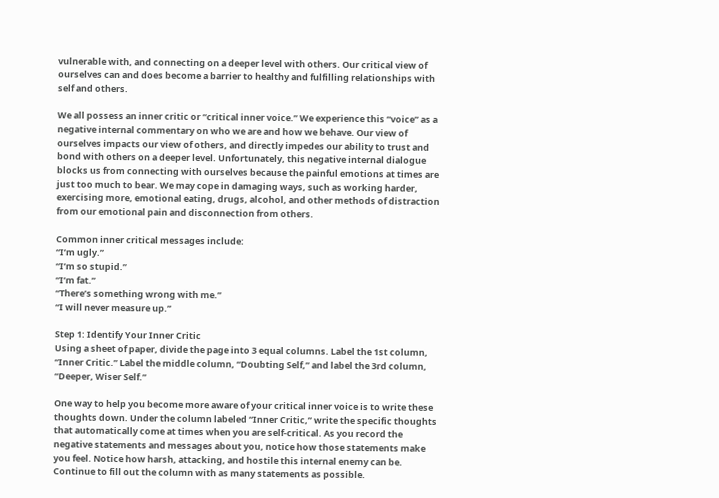vulnerable with, and connecting on a deeper level with others. Our critical view of ourselves can and does become a barrier to healthy and fulfilling relationships with self and others.

We all possess an inner critic or “critical inner voice.” We experience this “voice” as a negative internal commentary on who we are and how we behave. Our view of ourselves impacts our view of others, and directly impedes our ability to trust and bond with others on a deeper level. Unfortunately, this negative internal dialogue blocks us from connecting with ourselves because the painful emotions at times are just too much to bear. We may cope in damaging ways, such as working harder, exercising more, emotional eating, drugs, alcohol, and other methods of distraction from our emotional pain and disconnection from others.

Common inner critical messages include:
“I’m ugly.”
“I’m so stupid.”
“I’m fat.”
“There’s something wrong with me.”
“I will never measure up.”

Step 1: Identify Your Inner Critic
Using a sheet of paper, divide the page into 3 equal columns. Label the 1st column, “Inner Critic.” Label the middle column, “Doubting Self,” and label the 3rd column, “Deeper, Wiser Self.”

One way to help you become more aware of your critical inner voice is to write these thoughts down. Under the column labeled “Inner Critic,” write the specific thoughts that automatically come at times when you are self-critical. As you record the negative statements and messages about you, notice how those statements make you feel. Notice how harsh, attacking, and hostile this internal enemy can be. Continue to fill out the column with as many statements as possible.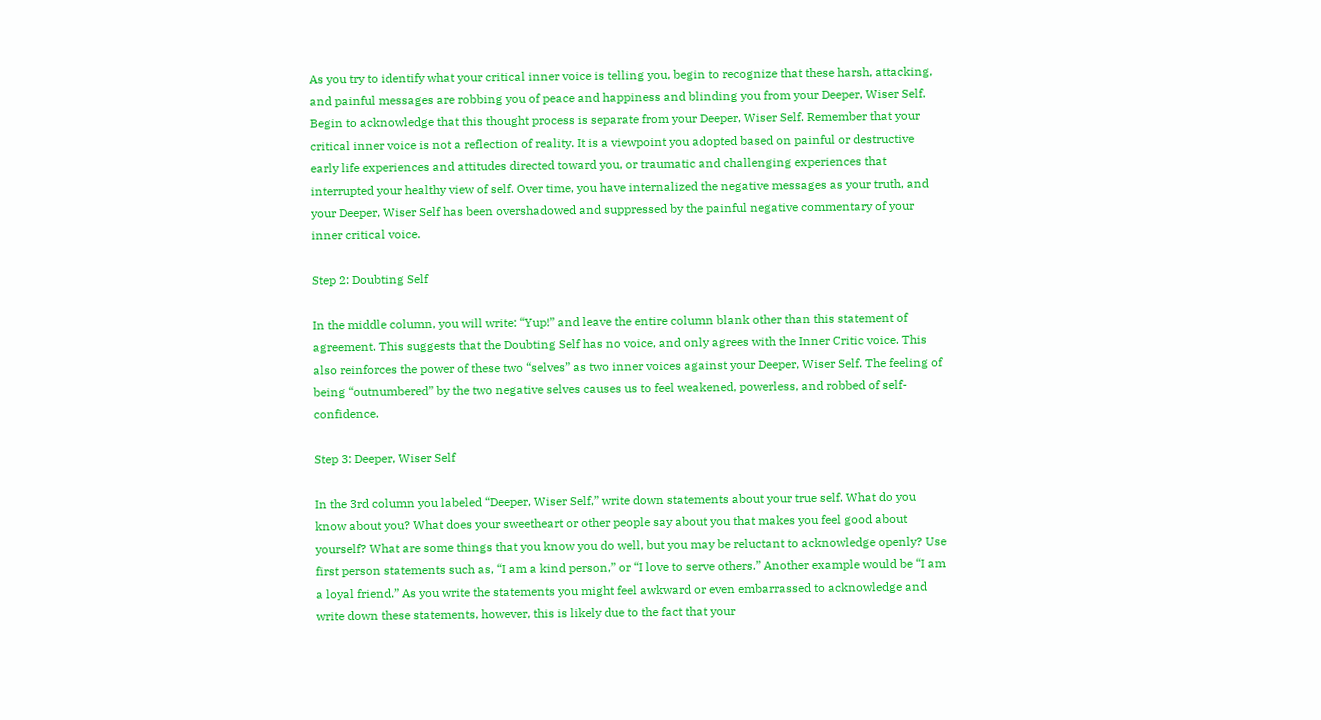As you try to identify what your critical inner voice is telling you, begin to recognize that these harsh, attacking, and painful messages are robbing you of peace and happiness and blinding you from your Deeper, Wiser Self. Begin to acknowledge that this thought process is separate from your Deeper, Wiser Self. Remember that your critical inner voice is not a reflection of reality. It is a viewpoint you adopted based on painful or destructive early life experiences and attitudes directed toward you, or traumatic and challenging experiences that interrupted your healthy view of self. Over time, you have internalized the negative messages as your truth, and your Deeper, Wiser Self has been overshadowed and suppressed by the painful negative commentary of your inner critical voice.

Step 2: Doubting Self

In the middle column, you will write: “Yup!” and leave the entire column blank other than this statement of agreement. This suggests that the Doubting Self has no voice, and only agrees with the Inner Critic voice. This also reinforces the power of these two “selves” as two inner voices against your Deeper, Wiser Self. The feeling of being “outnumbered” by the two negative selves causes us to feel weakened, powerless, and robbed of self-confidence.

Step 3: Deeper, Wiser Self

In the 3rd column you labeled “Deeper, Wiser Self,” write down statements about your true self. What do you know about you? What does your sweetheart or other people say about you that makes you feel good about yourself? What are some things that you know you do well, but you may be reluctant to acknowledge openly? Use first person statements such as, “I am a kind person,” or “I love to serve others.” Another example would be “I am a loyal friend.” As you write the statements you might feel awkward or even embarrassed to acknowledge and write down these statements, however, this is likely due to the fact that your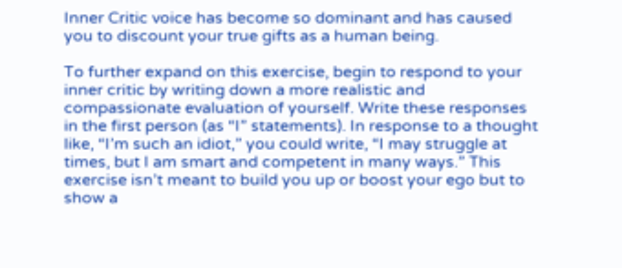Inner Critic voice has become so dominant and has caused you to discount your true gifts as a human being.

To further expand on this exercise, begin to respond to your inner critic by writing down a more realistic and compassionate evaluation of yourself. Write these responses in the first person (as “I” statements). In response to a thought like, “I’m such an idiot,” you could write, “I may struggle at times, but I am smart and competent in many ways.” This exercise isn’t meant to build you up or boost your ego but to show a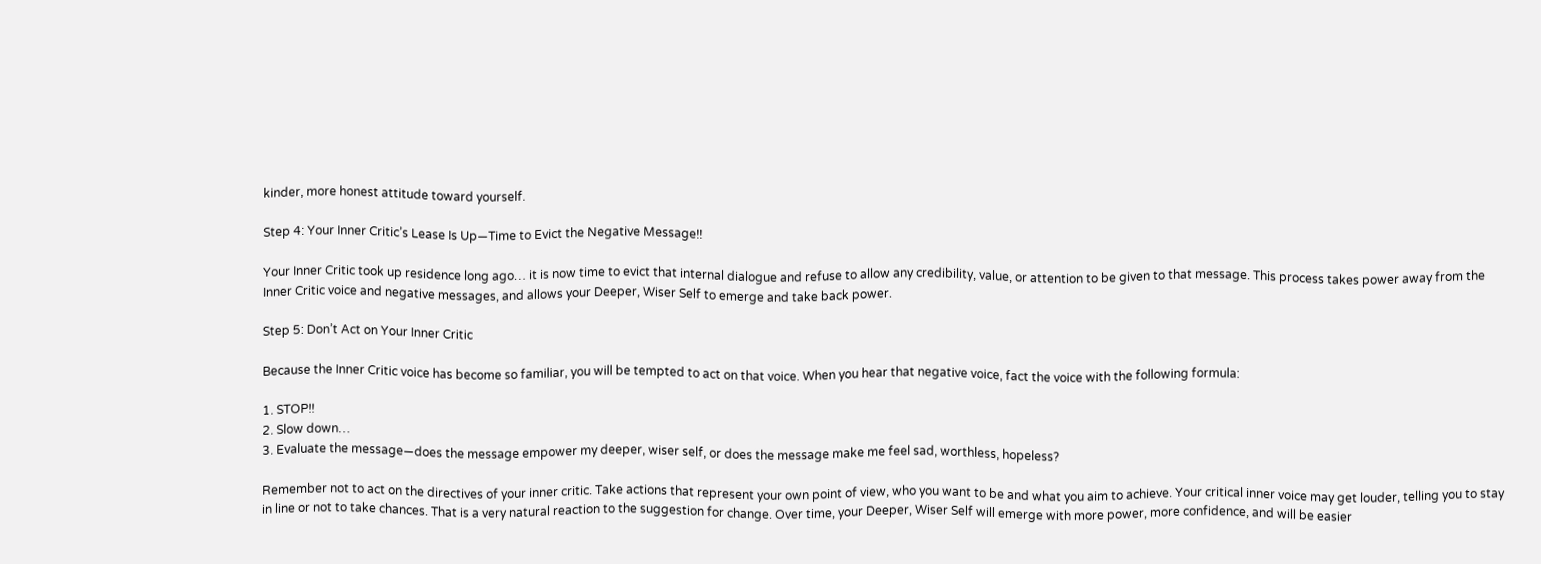kinder, more honest attitude toward yourself.

Step 4: Your Inner Critic’s Lease Is Up—Time to Evict the Negative Message!!

Your Inner Critic took up residence long ago… it is now time to evict that internal dialogue and refuse to allow any credibility, value, or attention to be given to that message. This process takes power away from the Inner Critic voice and negative messages, and allows your Deeper, Wiser Self to emerge and take back power.

Step 5: Don’t Act on Your Inner Critic

Because the Inner Critic voice has become so familiar, you will be tempted to act on that voice. When you hear that negative voice, fact the voice with the following formula:

1. STOP!!
2. Slow down…
3. Evaluate the message—does the message empower my deeper, wiser self, or does the message make me feel sad, worthless, hopeless?

Remember not to act on the directives of your inner critic. Take actions that represent your own point of view, who you want to be and what you aim to achieve. Your critical inner voice may get louder, telling you to stay in line or not to take chances. That is a very natural reaction to the suggestion for change. Over time, your Deeper, Wiser Self will emerge with more power, more confidence, and will be easier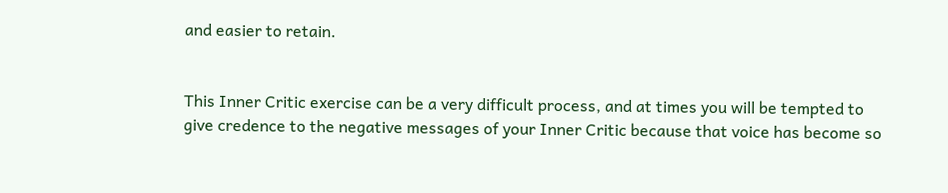and easier to retain.


This Inner Critic exercise can be a very difficult process, and at times you will be tempted to give credence to the negative messages of your Inner Critic because that voice has become so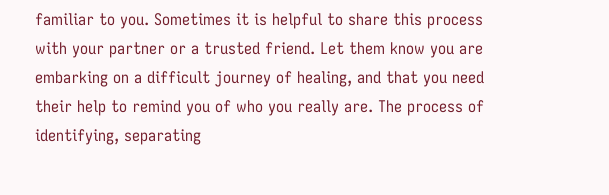familiar to you. Sometimes it is helpful to share this process with your partner or a trusted friend. Let them know you are embarking on a difficult journey of healing, and that you need their help to remind you of who you really are. The process of identifying, separating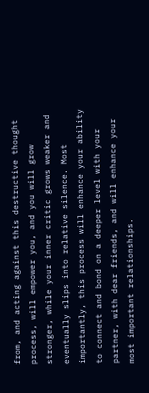from, and acting against this destructive thought process, will empower you, and you will grow stronger, while your inner critic grows weaker and eventually slips into relative silence. Most importantly, this process will enhance your ability to connect and bond on a deeper level with your partner, with dear friends, and will enhance your most important relationships.